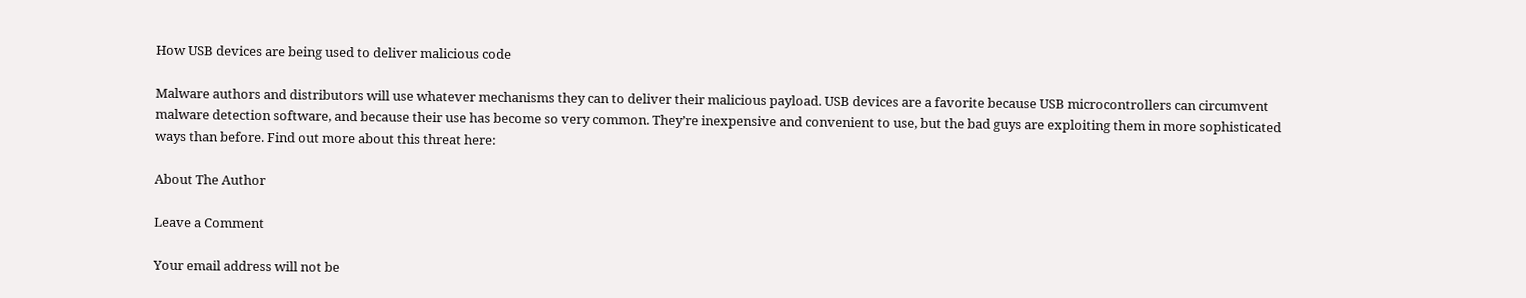How USB devices are being used to deliver malicious code

Malware authors and distributors will use whatever mechanisms they can to deliver their malicious payload. USB devices are a favorite because USB microcontrollers can circumvent malware detection software, and because their use has become so very common. They’re inexpensive and convenient to use, but the bad guys are exploiting them in more sophisticated ways than before. Find out more about this threat here:

About The Author

Leave a Comment

Your email address will not be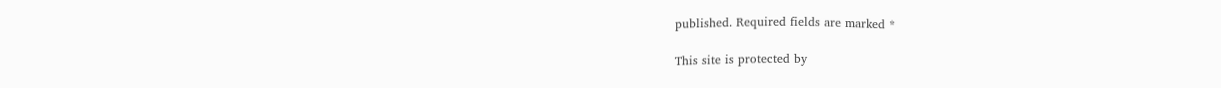published. Required fields are marked *

This site is protected by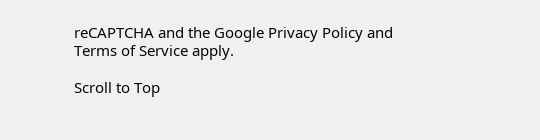reCAPTCHA and the Google Privacy Policy and Terms of Service apply.

Scroll to Top